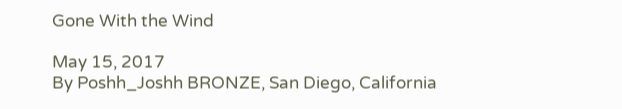Gone With the Wind

May 15, 2017
By Poshh_Joshh BRONZE, San Diego, California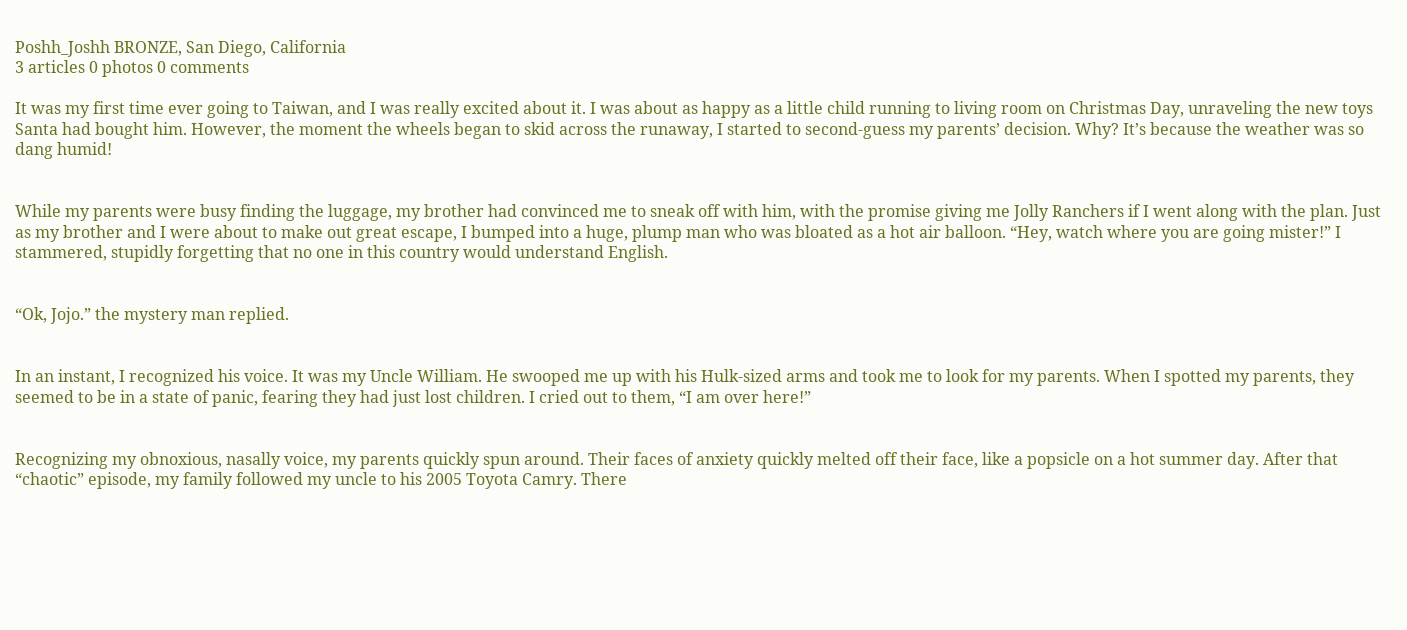Poshh_Joshh BRONZE, San Diego, California
3 articles 0 photos 0 comments

It was my first time ever going to Taiwan, and I was really excited about it. I was about as happy as a little child running to living room on Christmas Day, unraveling the new toys Santa had bought him. However, the moment the wheels began to skid across the runaway, I started to second-guess my parents’ decision. Why? It’s because the weather was so dang humid!


While my parents were busy finding the luggage, my brother had convinced me to sneak off with him, with the promise giving me Jolly Ranchers if I went along with the plan. Just as my brother and I were about to make out great escape, I bumped into a huge, plump man who was bloated as a hot air balloon. “Hey, watch where you are going mister!” I stammered, stupidly forgetting that no one in this country would understand English.


“Ok, Jojo.” the mystery man replied.


In an instant, I recognized his voice. It was my Uncle William. He swooped me up with his Hulk-sized arms and took me to look for my parents. When I spotted my parents, they seemed to be in a state of panic, fearing they had just lost children. I cried out to them, “I am over here!”


Recognizing my obnoxious, nasally voice, my parents quickly spun around. Their faces of anxiety quickly melted off their face, like a popsicle on a hot summer day. After that “chaotic” episode, my family followed my uncle to his 2005 Toyota Camry. There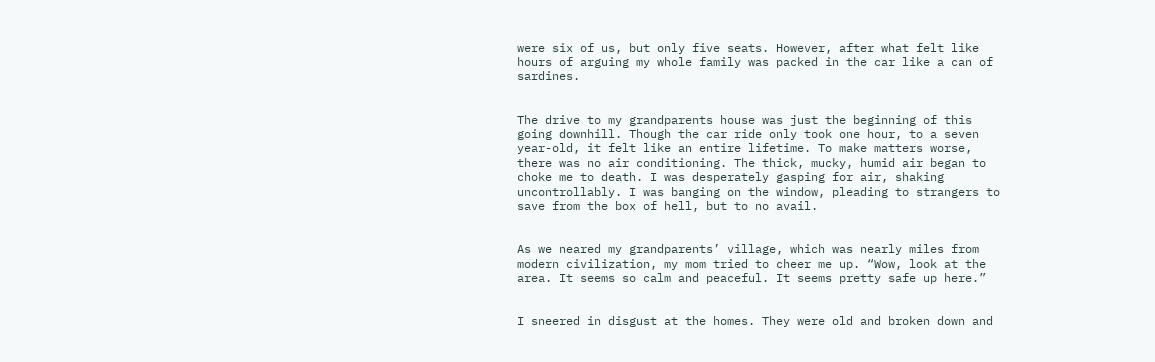were six of us, but only five seats. However, after what felt like hours of arguing my whole family was packed in the car like a can of sardines.


The drive to my grandparents house was just the beginning of this going downhill. Though the car ride only took one hour, to a seven year-old, it felt like an entire lifetime. To make matters worse, there was no air conditioning. The thick, mucky, humid air began to choke me to death. I was desperately gasping for air, shaking uncontrollably. I was banging on the window, pleading to strangers to save from the box of hell, but to no avail.


As we neared my grandparents’ village, which was nearly miles from modern civilization, my mom tried to cheer me up. “Wow, look at the area. It seems so calm and peaceful. It seems pretty safe up here.”


I sneered in disgust at the homes. They were old and broken down and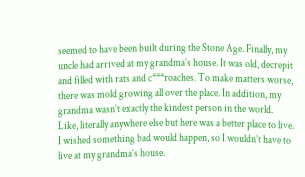seemed to have been built during the Stone Age. Finally, my uncle had arrived at my grandma’s house. It was old, decrepit and filled with rats and c***roaches. To make matters worse, there was mold growing all over the place. In addition, my grandma wasn’t exactly the kindest person in the world. Like, literally anywhere else but here was a better place to live. I wished something bad would happen, so I wouldn’t have to live at my grandma’s house.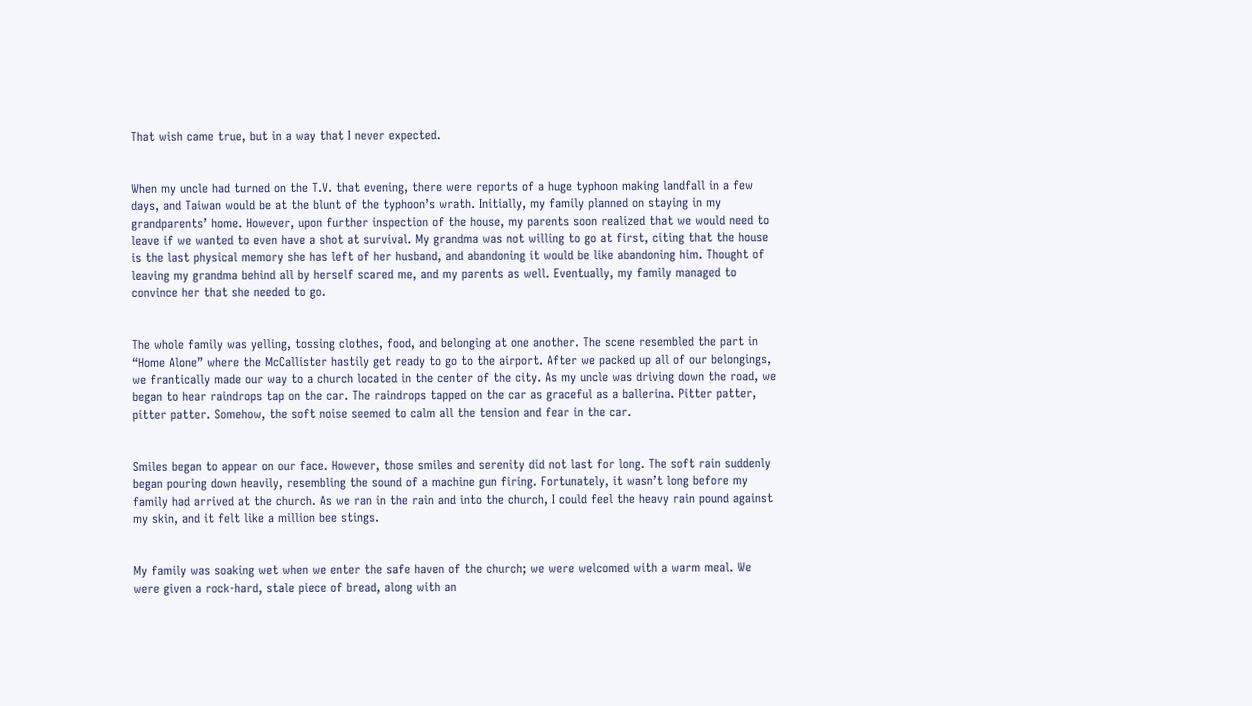That wish came true, but in a way that I never expected.


When my uncle had turned on the T.V. that evening, there were reports of a huge typhoon making landfall in a few days, and Taiwan would be at the blunt of the typhoon’s wrath. Initially, my family planned on staying in my grandparents’ home. However, upon further inspection of the house, my parents soon realized that we would need to leave if we wanted to even have a shot at survival. My grandma was not willing to go at first, citing that the house is the last physical memory she has left of her husband, and abandoning it would be like abandoning him. Thought of leaving my grandma behind all by herself scared me, and my parents as well. Eventually, my family managed to convince her that she needed to go.


The whole family was yelling, tossing clothes, food, and belonging at one another. The scene resembled the part in “Home Alone” where the McCallister hastily get ready to go to the airport. After we packed up all of our belongings, we frantically made our way to a church located in the center of the city. As my uncle was driving down the road, we began to hear raindrops tap on the car. The raindrops tapped on the car as graceful as a ballerina. Pitter patter, pitter patter. Somehow, the soft noise seemed to calm all the tension and fear in the car.


Smiles began to appear on our face. However, those smiles and serenity did not last for long. The soft rain suddenly began pouring down heavily, resembling the sound of a machine gun firing. Fortunately, it wasn’t long before my family had arrived at the church. As we ran in the rain and into the church, I could feel the heavy rain pound against my skin, and it felt like a million bee stings.


My family was soaking wet when we enter the safe haven of the church; we were welcomed with a warm meal. We were given a rock-hard, stale piece of bread, along with an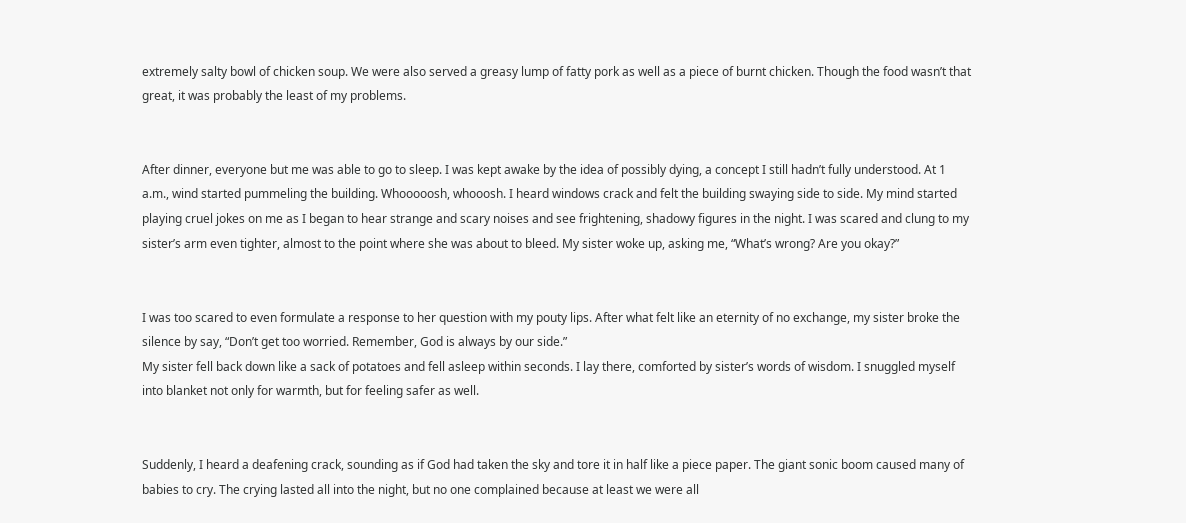extremely salty bowl of chicken soup. We were also served a greasy lump of fatty pork as well as a piece of burnt chicken. Though the food wasn’t that great, it was probably the least of my problems.


After dinner, everyone but me was able to go to sleep. I was kept awake by the idea of possibly dying, a concept I still hadn’t fully understood. At 1 a.m., wind started pummeling the building. Whooooosh, whooosh. I heard windows crack and felt the building swaying side to side. My mind started playing cruel jokes on me as I began to hear strange and scary noises and see frightening, shadowy figures in the night. I was scared and clung to my sister’s arm even tighter, almost to the point where she was about to bleed. My sister woke up, asking me, “What’s wrong? Are you okay?”


I was too scared to even formulate a response to her question with my pouty lips. After what felt like an eternity of no exchange, my sister broke the silence by say, “Don’t get too worried. Remember, God is always by our side.”
My sister fell back down like a sack of potatoes and fell asleep within seconds. I lay there, comforted by sister’s words of wisdom. I snuggled myself into blanket not only for warmth, but for feeling safer as well.


Suddenly, I heard a deafening crack, sounding as if God had taken the sky and tore it in half like a piece paper. The giant sonic boom caused many of babies to cry. The crying lasted all into the night, but no one complained because at least we were all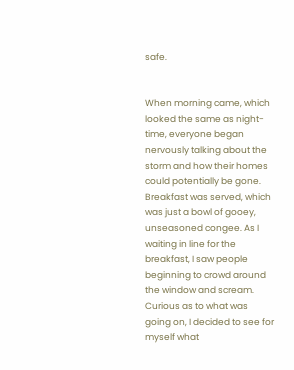safe.


When morning came, which looked the same as night-time, everyone began nervously talking about the storm and how their homes could potentially be gone. Breakfast was served, which was just a bowl of gooey, unseasoned congee. As I waiting in line for the breakfast, I saw people beginning to crowd around the window and scream. Curious as to what was going on, I decided to see for myself what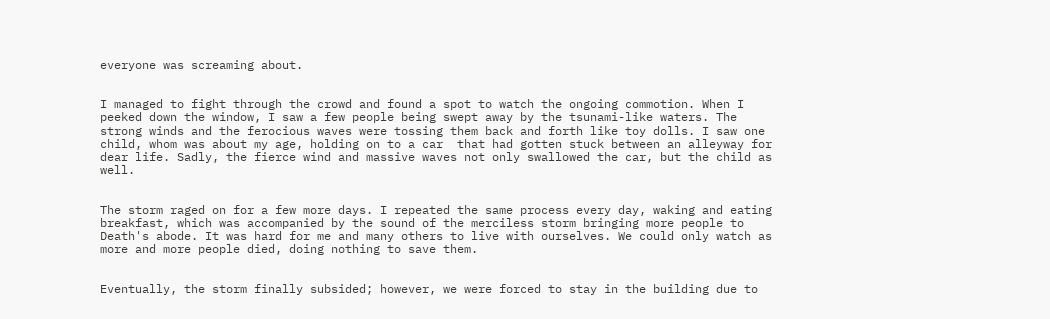everyone was screaming about.


I managed to fight through the crowd and found a spot to watch the ongoing commotion. When I peeked down the window, I saw a few people being swept away by the tsunami-like waters. The strong winds and the ferocious waves were tossing them back and forth like toy dolls. I saw one child, whom was about my age, holding on to a car  that had gotten stuck between an alleyway for dear life. Sadly, the fierce wind and massive waves not only swallowed the car, but the child as well.


The storm raged on for a few more days. I repeated the same process every day, waking and eating breakfast, which was accompanied by the sound of the merciless storm bringing more people to Death's abode. It was hard for me and many others to live with ourselves. We could only watch as more and more people died, doing nothing to save them.


Eventually, the storm finally subsided; however, we were forced to stay in the building due to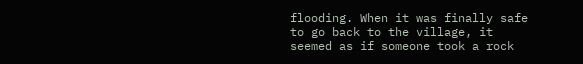flooding. When it was finally safe to go back to the village, it seemed as if someone took a rock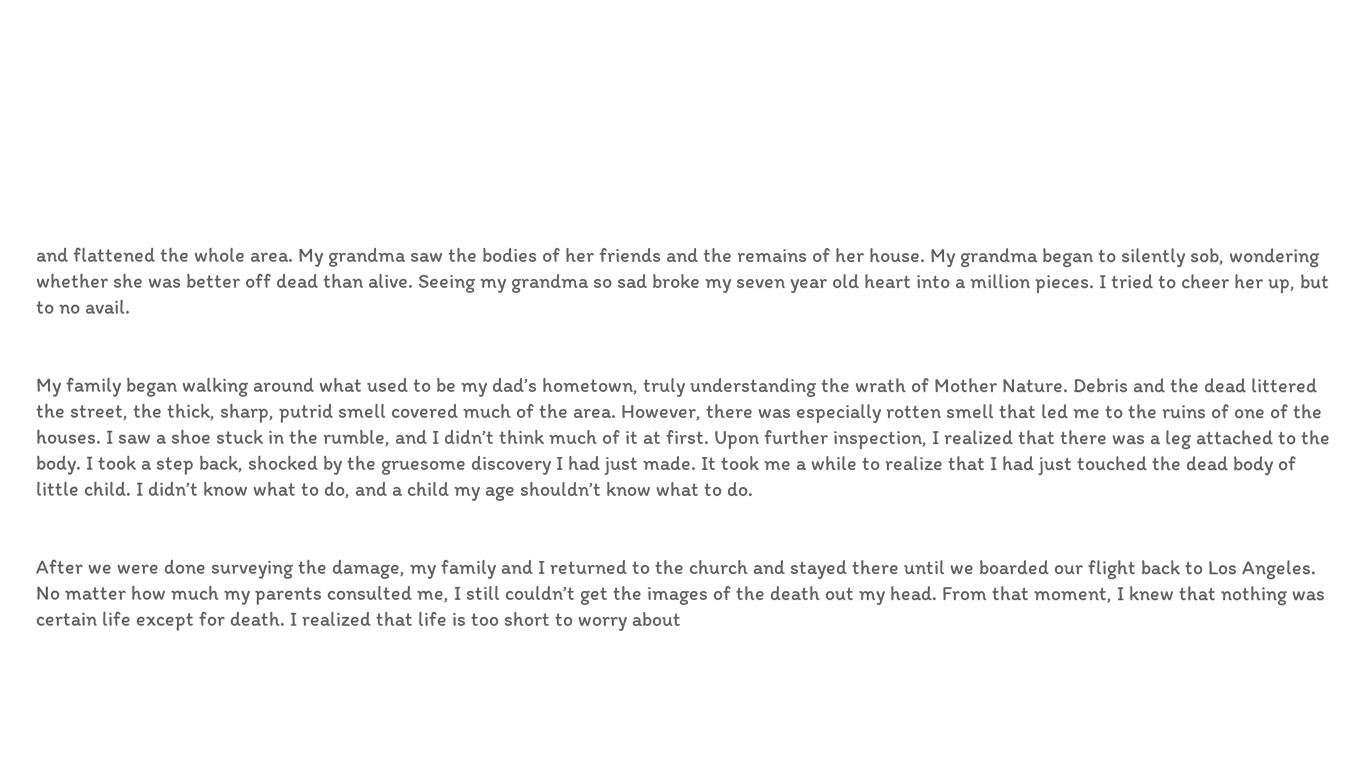and flattened the whole area. My grandma saw the bodies of her friends and the remains of her house. My grandma began to silently sob, wondering whether she was better off dead than alive. Seeing my grandma so sad broke my seven year old heart into a million pieces. I tried to cheer her up, but to no avail.


My family began walking around what used to be my dad’s hometown, truly understanding the wrath of Mother Nature. Debris and the dead littered the street, the thick, sharp, putrid smell covered much of the area. However, there was especially rotten smell that led me to the ruins of one of the houses. I saw a shoe stuck in the rumble, and I didn’t think much of it at first. Upon further inspection, I realized that there was a leg attached to the body. I took a step back, shocked by the gruesome discovery I had just made. It took me a while to realize that I had just touched the dead body of little child. I didn’t know what to do, and a child my age shouldn’t know what to do.


After we were done surveying the damage, my family and I returned to the church and stayed there until we boarded our flight back to Los Angeles. No matter how much my parents consulted me, I still couldn’t get the images of the death out my head. From that moment, I knew that nothing was certain life except for death. I realized that life is too short to worry about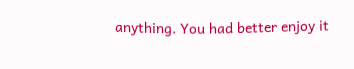anything. You had better enjoy it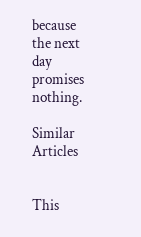because the next day promises nothing.

Similar Articles


This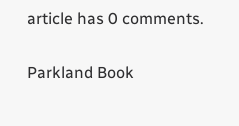article has 0 comments.

Parkland Book